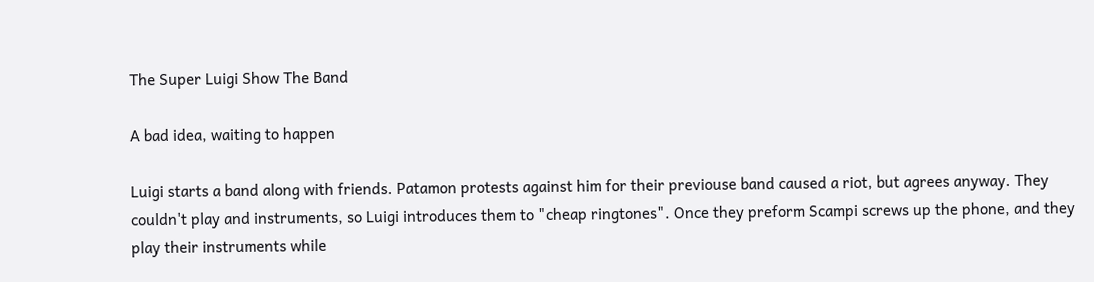The Super Luigi Show The Band

A bad idea, waiting to happen

Luigi starts a band along with friends. Patamon protests against him for their previouse band caused a riot, but agrees anyway. They couldn't play and instruments, so Luigi introduces them to "cheap ringtones". Once they preform Scampi screws up the phone, and they play their instruments while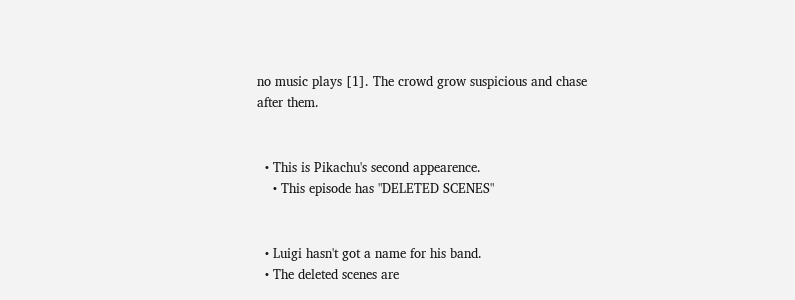no music plays [1]. The crowd grow suspicious and chase after them.


  • This is Pikachu's second appearence.
    • This episode has "DELETED SCENES"


  • Luigi hasn't got a name for his band.
  • The deleted scenes are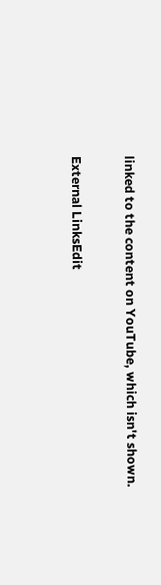linked to the content on YouTube, which isn't shown.

External LinksEdit